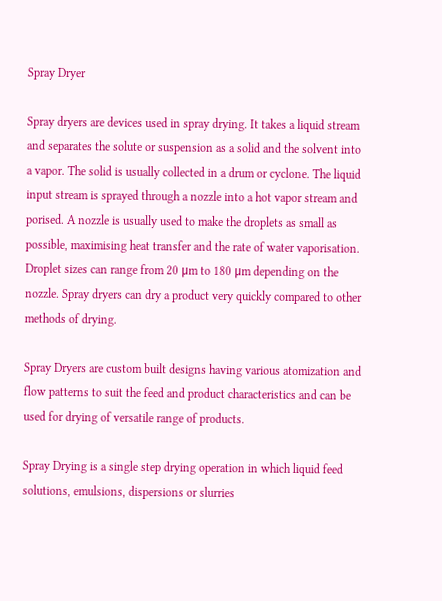Spray Dryer

Spray dryers are devices used in spray drying. It takes a liquid stream and separates the solute or suspension as a solid and the solvent into a vapor. The solid is usually collected in a drum or cyclone. The liquid input stream is sprayed through a nozzle into a hot vapor stream and porised. A nozzle is usually used to make the droplets as small as possible, maximising heat transfer and the rate of water vaporisation. Droplet sizes can range from 20 μm to 180 μm depending on the nozzle. Spray dryers can dry a product very quickly compared to other methods of drying.

Spray Dryers are custom built designs having various atomization and flow patterns to suit the feed and product characteristics and can be used for drying of versatile range of products.

Spray Drying is a single step drying operation in which liquid feed solutions, emulsions, dispersions or slurries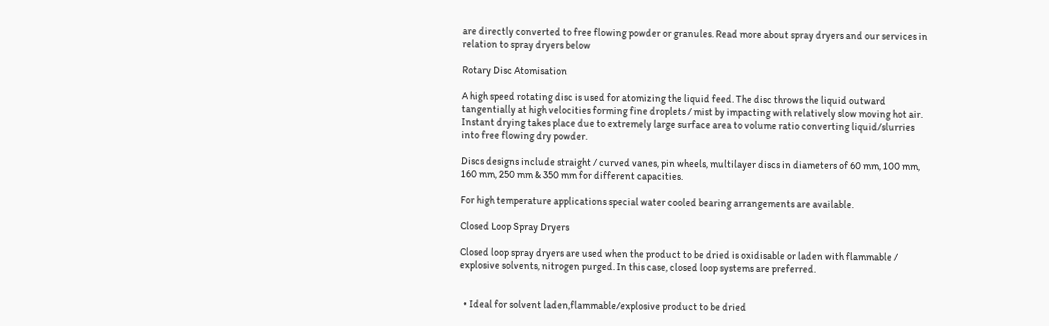are directly converted to free flowing powder or granules. Read more about spray dryers and our services in relation to spray dryers below

Rotary Disc Atomisation

A high speed rotating disc is used for atomizing the liquid feed. The disc throws the liquid outward tangentially at high velocities forming fine droplets / mist by impacting with relatively slow moving hot air. Instant drying takes place due to extremely large surface area to volume ratio converting liquid/slurries into free flowing dry powder.

Discs designs include straight / curved vanes, pin wheels, multilayer discs in diameters of 60 mm, 100 mm, 160 mm, 250 mm & 350 mm for different capacities.

For high temperature applications special water cooled bearing arrangements are available.

Closed Loop Spray Dryers

Closed loop spray dryers are used when the product to be dried is oxidisable or laden with flammable / explosive solvents, nitrogen purged. In this case, closed loop systems are preferred.


  • Ideal for solvent laden,flammable/explosive product to be dried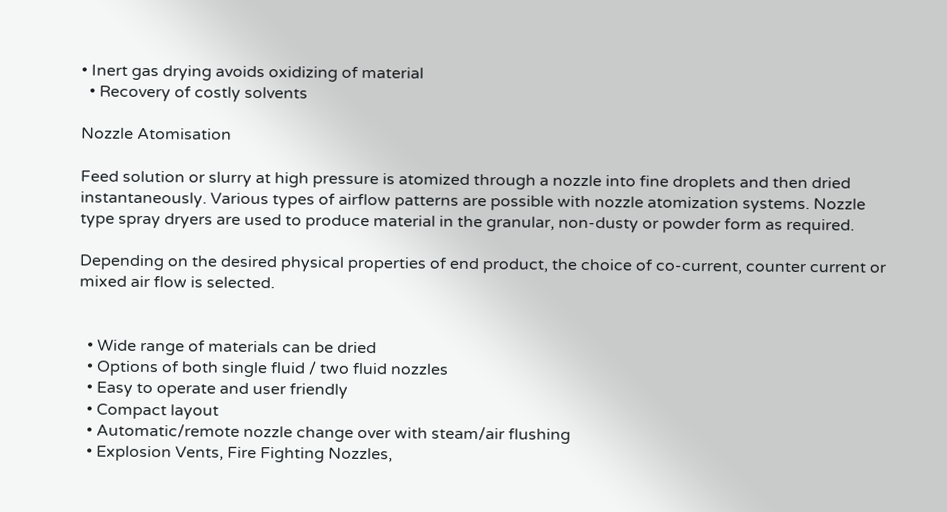• Inert gas drying avoids oxidizing of material
  • Recovery of costly solvents

Nozzle Atomisation

Feed solution or slurry at high pressure is atomized through a nozzle into fine droplets and then dried instantaneously. Various types of airflow patterns are possible with nozzle atomization systems. Nozzle type spray dryers are used to produce material in the granular, non-dusty or powder form as required.

Depending on the desired physical properties of end product, the choice of co-current, counter current or mixed air flow is selected.


  • Wide range of materials can be dried
  • Options of both single fluid / two fluid nozzles
  • Easy to operate and user friendly
  • Compact layout
  • Automatic/remote nozzle change over with steam/air flushing
  • Explosion Vents, Fire Fighting Nozzles,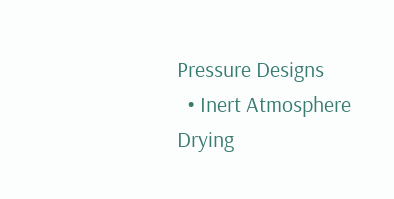Pressure Designs
  • Inert Atmosphere Drying